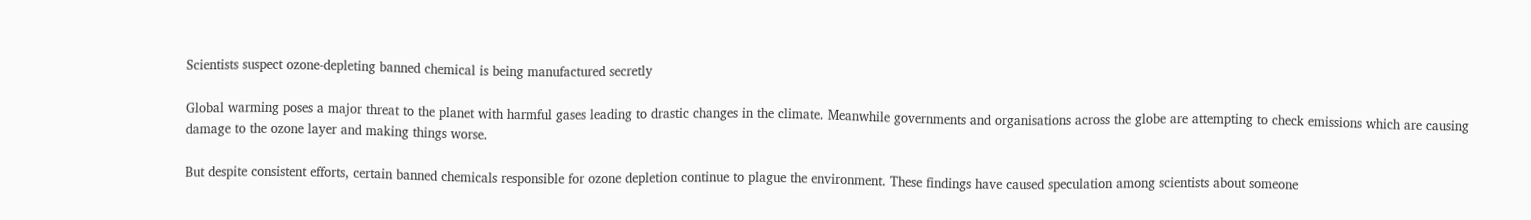Scientists suspect ozone-depleting banned chemical is being manufactured secretly

Global warming poses a major threat to the planet with harmful gases leading to drastic changes in the climate. Meanwhile governments and organisations across the globe are attempting to check emissions which are causing damage to the ozone layer and making things worse.

But despite consistent efforts, certain banned chemicals responsible for ozone depletion continue to plague the environment. These findings have caused speculation among scientists about someone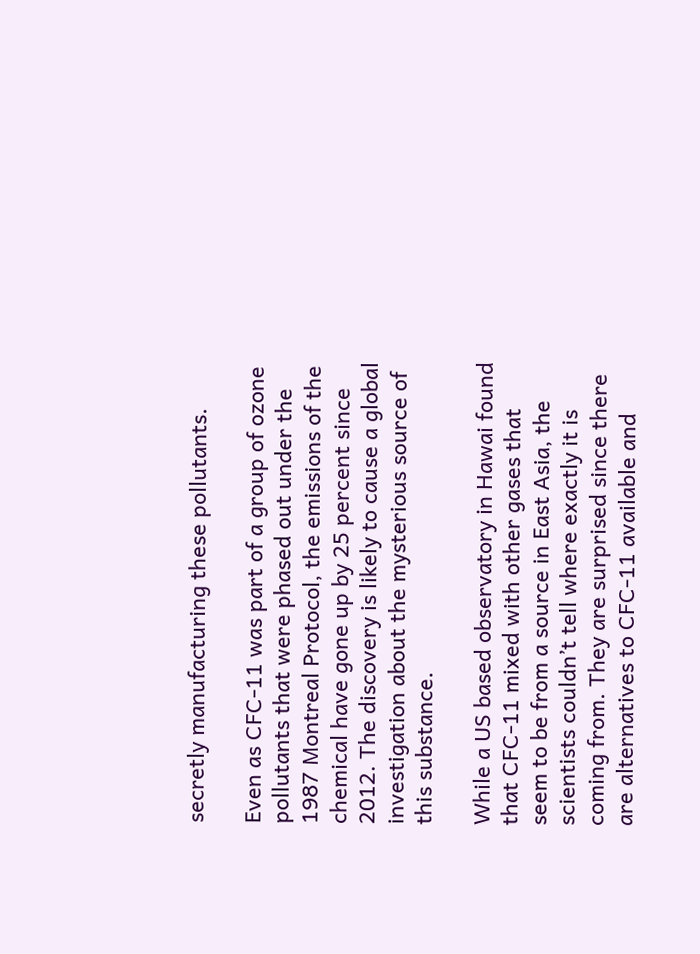secretly manufacturing these pollutants.

Even as CFC-11 was part of a group of ozone pollutants that were phased out under the 1987 Montreal Protocol, the emissions of the chemical have gone up by 25 percent since 2012. The discovery is likely to cause a global investigation about the mysterious source of this substance.

While a US based observatory in Hawai found that CFC-11 mixed with other gases that seem to be from a source in East Asia, the scientists couldn’t tell where exactly it is coming from. They are surprised since there are alternatives to CFC-11 available and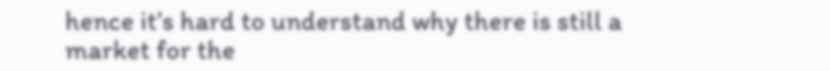hence it’s hard to understand why there is still a market for the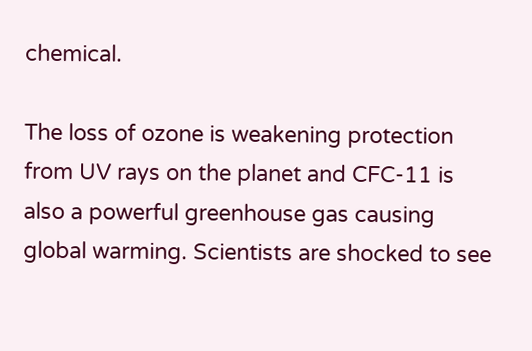chemical.

The loss of ozone is weakening protection from UV rays on the planet and CFC-11 is also a powerful greenhouse gas causing global warming. Scientists are shocked to see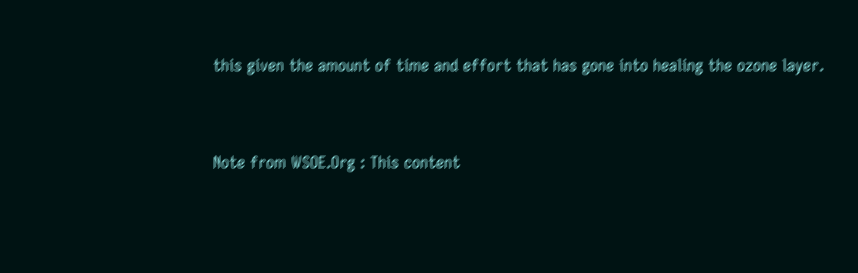this given the amount of time and effort that has gone into healing the ozone layer.


Note from WSOE.Org : This content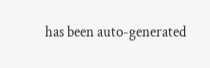has been auto-generated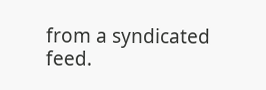from a syndicated feed.